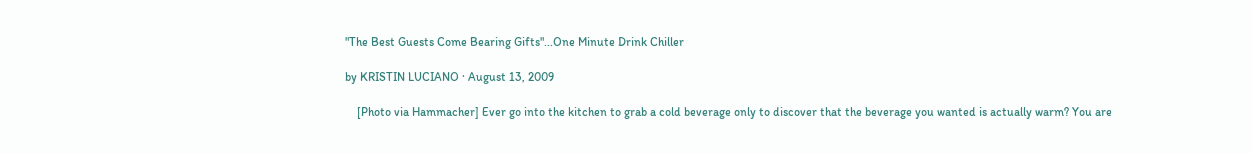"The Best Guests Come Bearing Gifts"...One Minute Drink Chiller

by KRISTIN LUCIANO · August 13, 2009

    [Photo via Hammacher] Ever go into the kitchen to grab a cold beverage only to discover that the beverage you wanted is actually warm? You are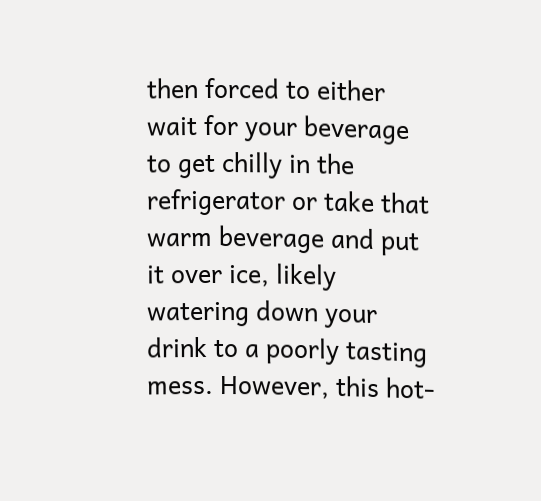then forced to either wait for your beverage to get chilly in the refrigerator or take that warm beverage and put it over ice, likely watering down your drink to a poorly tasting mess. However, this hot-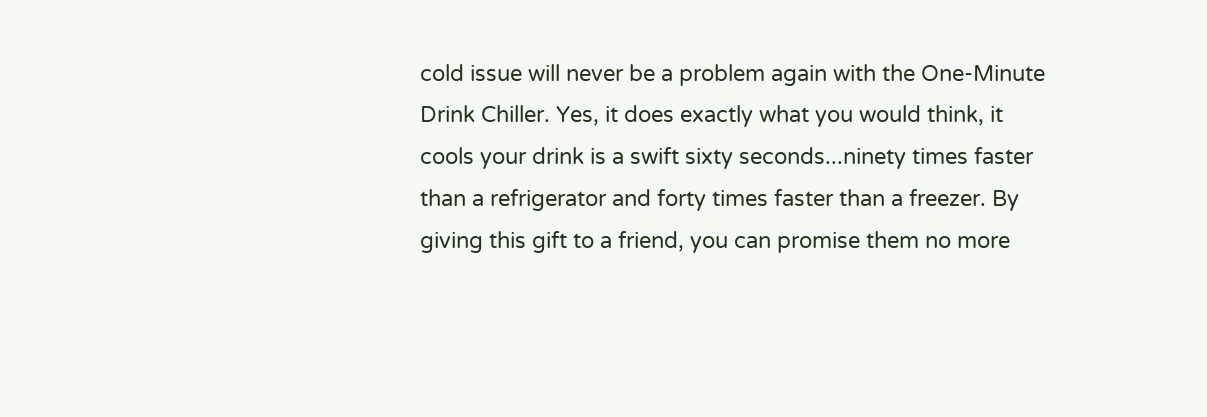cold issue will never be a problem again with the One-Minute Drink Chiller. Yes, it does exactly what you would think, it cools your drink is a swift sixty seconds...ninety times faster than a refrigerator and forty times faster than a freezer. By giving this gift to a friend, you can promise them no more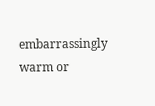embarrassingly warm or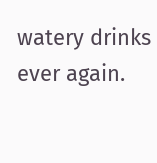watery drinks ever again.